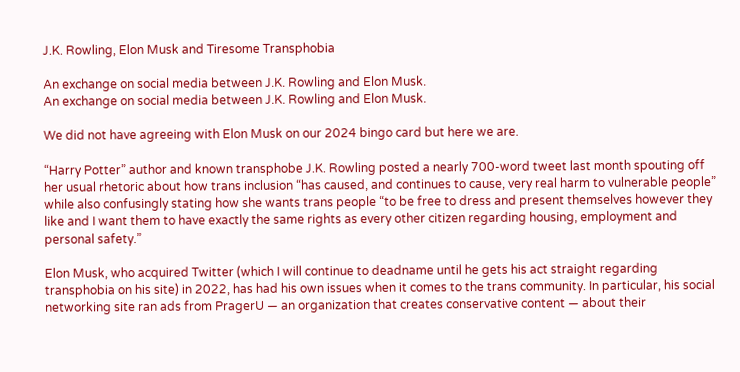J.K. Rowling, Elon Musk and Tiresome Transphobia

An exchange on social media between J.K. Rowling and Elon Musk.
An exchange on social media between J.K. Rowling and Elon Musk.

We did not have agreeing with Elon Musk on our 2024 bingo card but here we are.

“Harry Potter” author and known transphobe J.K. Rowling posted a nearly 700-word tweet last month spouting off her usual rhetoric about how trans inclusion “has caused, and continues to cause, very real harm to vulnerable people” while also confusingly stating how she wants trans people “to be free to dress and present themselves however they like and I want them to have exactly the same rights as every other citizen regarding housing, employment and personal safety.”

Elon Musk, who acquired Twitter (which I will continue to deadname until he gets his act straight regarding transphobia on his site) in 2022, has had his own issues when it comes to the trans community. In particular, his social networking site ran ads from PragerU — an organization that creates conservative content — about their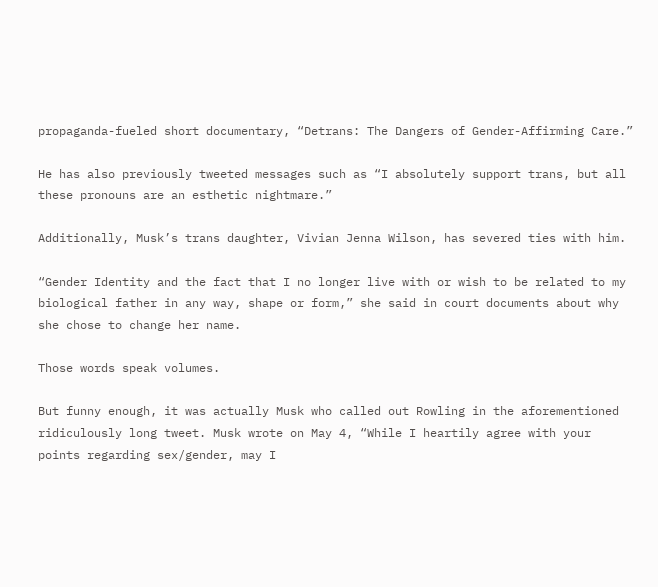propaganda-fueled short documentary, “Detrans: The Dangers of Gender-Affirming Care.”

He has also previously tweeted messages such as “I absolutely support trans, but all these pronouns are an esthetic nightmare.”

Additionally, Musk’s trans daughter, Vivian Jenna Wilson, has severed ties with him.

“Gender Identity and the fact that I no longer live with or wish to be related to my biological father in any way, shape or form,” she said in court documents about why she chose to change her name.

Those words speak volumes.

But funny enough, it was actually Musk who called out Rowling in the aforementioned ridiculously long tweet. Musk wrote on May 4, “While I heartily agree with your points regarding sex/gender, may I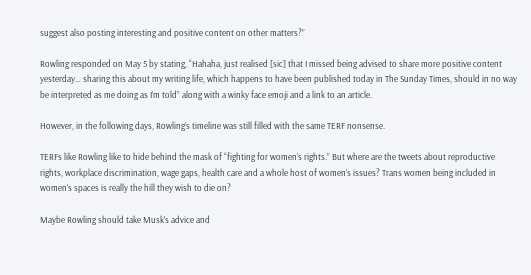suggest also posting interesting and positive content on other matters?”

Rowling responded on May 5 by stating, “Hahaha, just realised [sic] that I missed being advised to share more positive content yesterday… sharing this about my writing life, which happens to have been published today in The Sunday Times, should in no way be interpreted as me doing as I’m told” along with a winky face emoji and a link to an article.

However, in the following days, Rowling’s timeline was still filled with the same TERF nonsense.

TERFs like Rowling like to hide behind the mask of “fighting for women’s rights.” But where are the tweets about reproductive rights, workplace discrimination, wage gaps, health care and a whole host of women’s issues? Trans women being included in women’s spaces is really the hill they wish to die on?

Maybe Rowling should take Musk’s advice and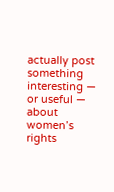actually post something interesting — or useful — about women’s rights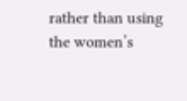rather than using the women’s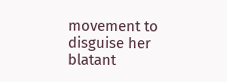movement to disguise her blatant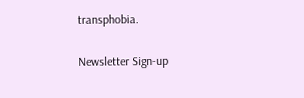transphobia.

Newsletter Sign-up